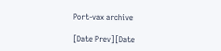Port-vax archive

[Date Prev][Date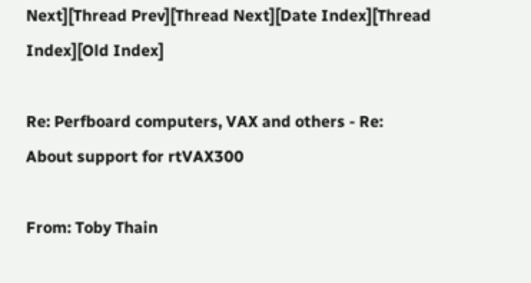Next][Thread Prev][Thread Next][Date Index][Thread Index][Old Index]

Re: Perfboard computers, VAX and others - Re: About support for rtVAX300

From: Toby Thain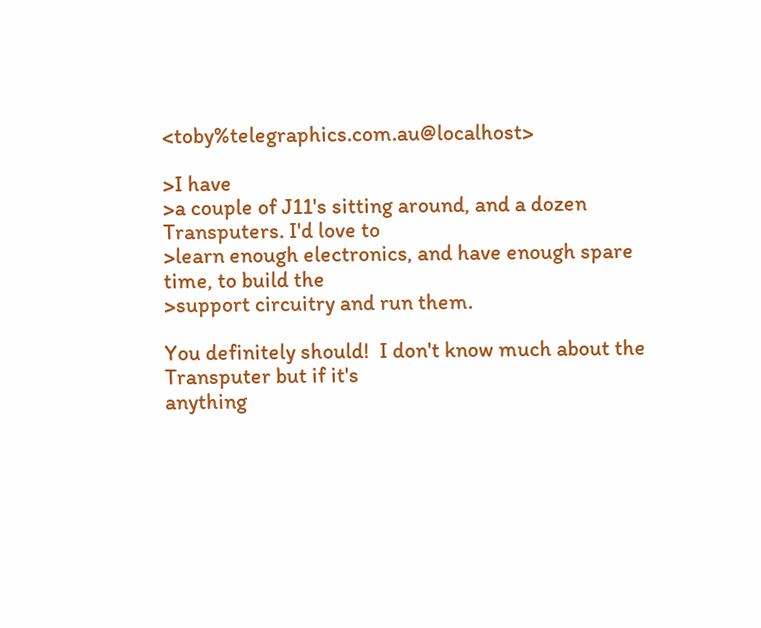<toby%telegraphics.com.au@localhost>

>I have
>a couple of J11's sitting around, and a dozen Transputers. I'd love to
>learn enough electronics, and have enough spare time, to build the
>support circuitry and run them.

You definitely should!  I don't know much about the Transputer but if it's
anything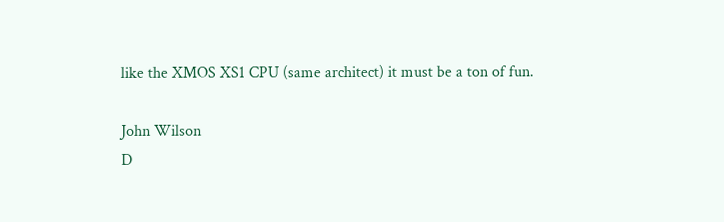like the XMOS XS1 CPU (same architect) it must be a ton of fun.

John Wilson
D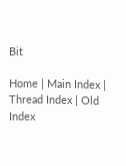Bit

Home | Main Index | Thread Index | Old Index